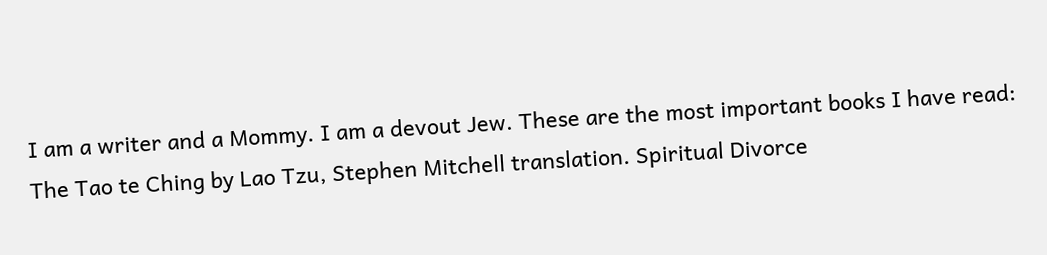I am a writer and a Mommy. I am a devout Jew. These are the most important books I have read: The Tao te Ching by Lao Tzu, Stephen Mitchell translation. Spiritual Divorce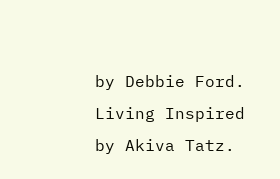by Debbie Ford. Living Inspired by Akiva Tatz.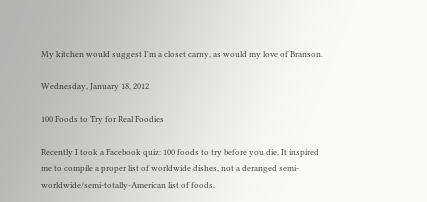My kitchen would suggest I'm a closet carny, as would my love of Branson.

Wednesday, January 18, 2012

100 Foods to Try for Real Foodies

Recently I took a Facebook quiz: 100 foods to try before you die. It inspired me to compile a proper list of worldwide dishes, not a deranged semi-worldwide/semi-totally-American list of foods.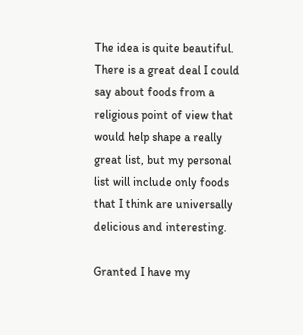The idea is quite beautiful.  There is a great deal I could say about foods from a religious point of view that would help shape a really great list, but my personal list will include only foods that I think are universally delicious and interesting.

Granted I have my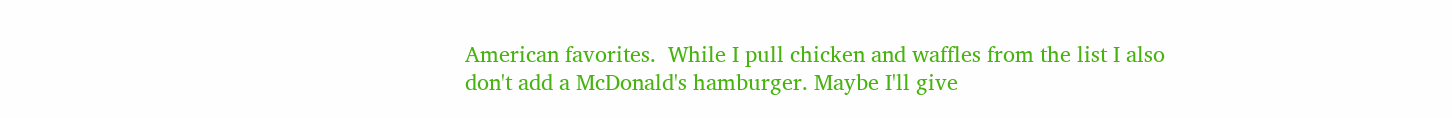American favorites.  While I pull chicken and waffles from the list I also don't add a McDonald's hamburger. Maybe I'll give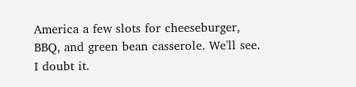America a few slots for cheeseburger, BBQ, and green bean casserole. We'll see.  I doubt it.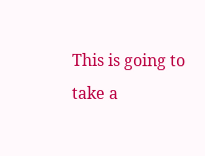This is going to take a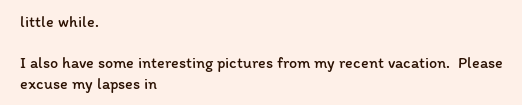little while.

I also have some interesting pictures from my recent vacation.  Please excuse my lapses in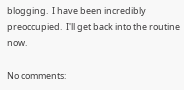blogging.  I have been incredibly preoccupied.  I'll get back into the routine now.

No comments: